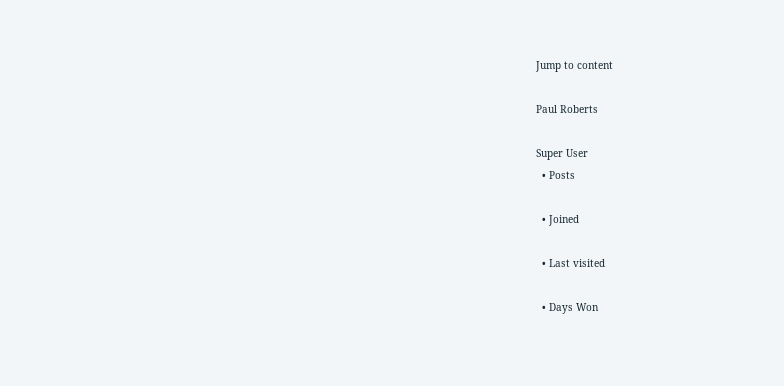Jump to content

Paul Roberts

Super User
  • Posts

  • Joined

  • Last visited

  • Days Won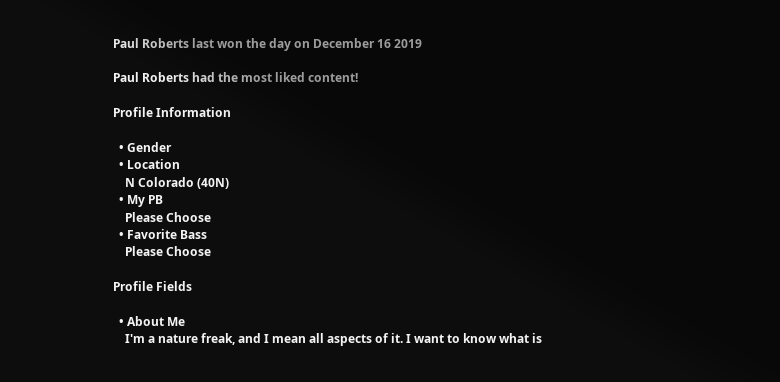Paul Roberts last won the day on December 16 2019

Paul Roberts had the most liked content!

Profile Information

  • Gender
  • Location
    N Colorado (40N)
  • My PB
    Please Choose
  • Favorite Bass
    Please Choose

Profile Fields

  • About Me
    I'm a nature freak, and I mean all aspects of it. I want to know what is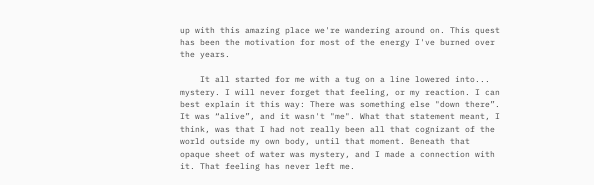up with this amazing place we're wandering around on. This quest has been the motivation for most of the energy I've burned over the years.

    It all started for me with a tug on a line lowered into... mystery. I will never forget that feeling, or my reaction. I can best explain it this way: There was something else "down there”. It was “alive”, and it wasn't "me". What that statement meant, I think, was that I had not really been all that cognizant of the world outside my own body, until that moment. Beneath that opaque sheet of water was mystery, and I made a connection with it. That feeling has never left me.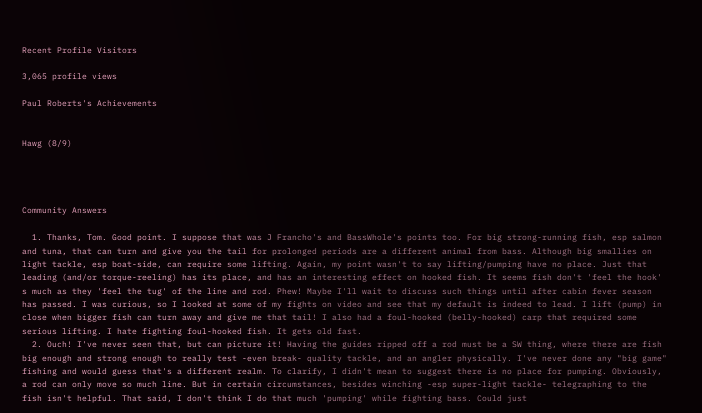Recent Profile Visitors

3,065 profile views

Paul Roberts's Achievements


Hawg (8/9)




Community Answers

  1. Thanks, Tom. Good point. I suppose that was J Francho's and BassWhole's points too. For big strong-running fish, esp salmon and tuna, that can turn and give you the tail for prolonged periods are a different animal from bass. Although big smallies on light tackle, esp boat-side, can require some lifting. Again, my point wasn't to say lifting/pumping have no place. Just that leading (and/or torque-reeling) has its place, and has an interesting effect on hooked fish. It seems fish don't 'feel the hook' s much as they 'feel the tug' of the line and rod. Phew! Maybe I'll wait to discuss such things until after cabin fever season has passed. I was curious, so I looked at some of my fights on video and see that my default is indeed to lead. I lift (pump) in close when bigger fish can turn away and give me that tail! I also had a foul-hooked (belly-hooked) carp that required some serious lifting. I hate fighting foul-hooked fish. It gets old fast.
  2. Ouch! I've never seen that, but can picture it! Having the guides ripped off a rod must be a SW thing, where there are fish big enough and strong enough to really test -even break- quality tackle, and an angler physically. I've never done any "big game" fishing and would guess that's a different realm. To clarify, I didn't mean to suggest there is no place for pumping. Obviously, a rod can only move so much line. But in certain circumstances, besides winching -esp super-light tackle- telegraphing to the fish isn't helpful. That said, I don't think I do that much 'pumping' while fighting bass. Could just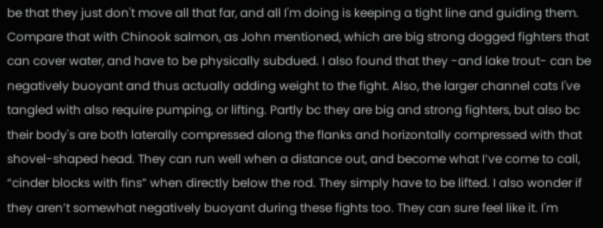be that they just don't move all that far, and all I'm doing is keeping a tight line and guiding them. Compare that with Chinook salmon, as John mentioned, which are big strong dogged fighters that can cover water, and have to be physically subdued. I also found that they -and lake trout- can be negatively buoyant and thus actually adding weight to the fight. Also, the larger channel cats I've tangled with also require pumping, or lifting. Partly bc they are big and strong fighters, but also bc their body's are both laterally compressed along the flanks and horizontally compressed with that shovel-shaped head. They can run well when a distance out, and become what I’ve come to call, “cinder blocks with fins” when directly below the rod. They simply have to be lifted. I also wonder if they aren’t somewhat negatively buoyant during these fights too. They can sure feel like it. I'm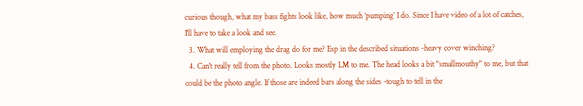curious though, what my bass fights look like, how much ‘pumping’ I do. Since I have video of a lot of catches, I'll have to take a look and see.
  3. What will employing the drag do for me? Esp in the described situations -heavy cover winching?
  4. Can't really tell from the photo. Looks mostly LM to me. The head looks a bit "smallmouthy" to me, but that could be the photo angle. If those are indeed bars along the sides -tough to tell in the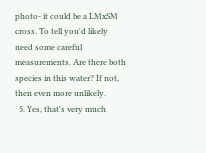photo- it could be a LMxSM cross. To tell you'd likely need some careful measurements. Are there both species in this water? If not, then even more unlikely.
  5. Yes, that's very much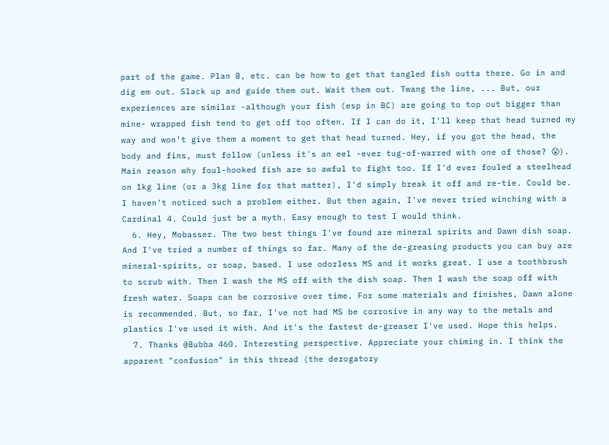part of the game. Plan B, etc. can be how to get that tangled fish outta there. Go in and dig em out. Slack up and guide them out. Wait them out. Twang the line, ... But, our experiences are similar -although your fish (esp in BC) are going to top out bigger than mine- wrapped fish tend to get off too often. If I can do it, I'll keep that head turned my way and won't give them a moment to get that head turned. Hey, if you got the head, the body and fins, must follow (unless it's an eel -ever tug-of-warred with one of those? 😮). Main reason why foul-hooked fish are so awful to fight too. If I'd ever fouled a steelhead on 1kg line (or a 3kg line for that matter), I'd simply break it off and re-tie. Could be. I haven't noticed such a problem either. But then again, I've never tried winching with a Cardinal 4. Could just be a myth. Easy enough to test I would think.
  6. Hey, Mobasser. The two best things I've found are mineral spirits and Dawn dish soap. And I've tried a number of things so far. Many of the de-greasing products you can buy are mineral-spirits, or soap, based. I use odorless MS and it works great. I use a toothbrush to scrub with. Then I wash the MS off with the dish soap. Then I wash the soap off with fresh water. Soaps can be corrosive over time. For some materials and finishes, Dawn alone is recommended. But, so far, I've not had MS be corrosive in any way to the metals and plastics I've used it with. And it's the fastest de-greaser I've used. Hope this helps.
  7. Thanks @Bubba 460. Interesting perspective. Appreciate your chiming in. I think the apparent "confusion" in this thread (the derogatory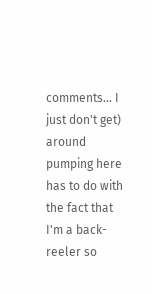comments... I just don't get) around pumping here has to do with the fact that I'm a back-reeler so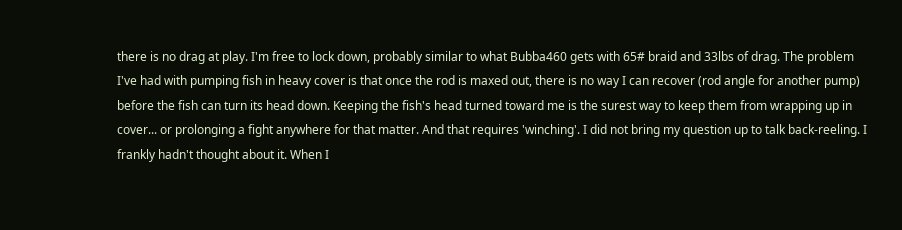there is no drag at play. I'm free to lock down, probably similar to what Bubba460 gets with 65# braid and 33lbs of drag. The problem I've had with pumping fish in heavy cover is that once the rod is maxed out, there is no way I can recover (rod angle for another pump) before the fish can turn its head down. Keeping the fish's head turned toward me is the surest way to keep them from wrapping up in cover... or prolonging a fight anywhere for that matter. And that requires 'winching'. I did not bring my question up to talk back-reeling. I frankly hadn't thought about it. When I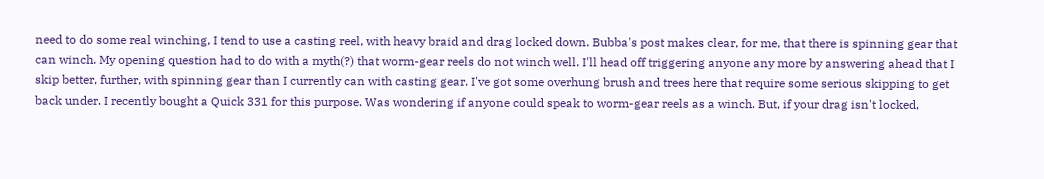need to do some real winching, I tend to use a casting reel, with heavy braid and drag locked down. Bubba's post makes clear, for me, that there is spinning gear that can winch. My opening question had to do with a myth(?) that worm-gear reels do not winch well. I'll head off triggering anyone any more by answering ahead that I skip better, further, with spinning gear than I currently can with casting gear. I've got some overhung brush and trees here that require some serious skipping to get back under. I recently bought a Quick 331 for this purpose. Was wondering if anyone could speak to worm-gear reels as a winch. But, if your drag isn't locked,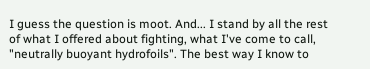I guess the question is moot. And... I stand by all the rest of what I offered about fighting, what I've come to call, "neutrally buoyant hydrofoils". The best way I know to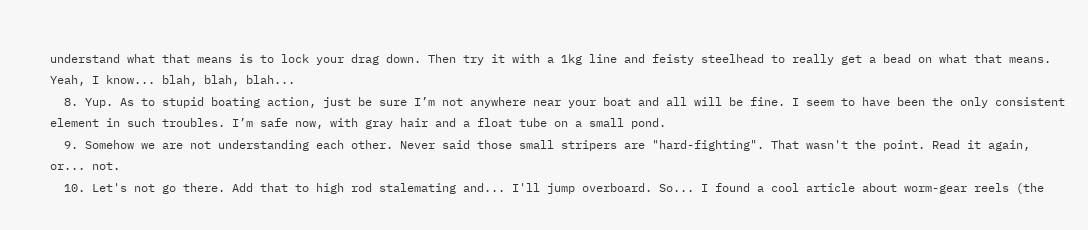understand what that means is to lock your drag down. Then try it with a 1kg line and feisty steelhead to really get a bead on what that means. Yeah, I know... blah, blah, blah...
  8. Yup. As to stupid boating action, just be sure I’m not anywhere near your boat and all will be fine. I seem to have been the only consistent element in such troubles. I’m safe now, with gray hair and a float tube on a small pond.
  9. Somehow we are not understanding each other. Never said those small stripers are "hard-fighting". That wasn't the point. Read it again, or... not.
  10. Let's not go there. Add that to high rod stalemating and... I'll jump overboard. So... I found a cool article about worm-gear reels (the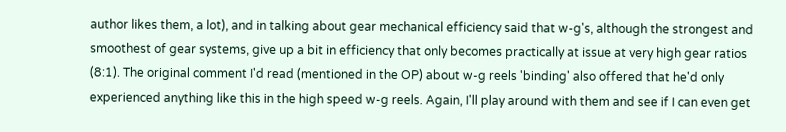author likes them, a lot), and in talking about gear mechanical efficiency said that w-g's, although the strongest and smoothest of gear systems, give up a bit in efficiency that only becomes practically at issue at very high gear ratios (8:1). The original comment I'd read (mentioned in the OP) about w-g reels 'binding' also offered that he'd only experienced anything like this in the high speed w-g reels. Again, I'll play around with them and see if I can even get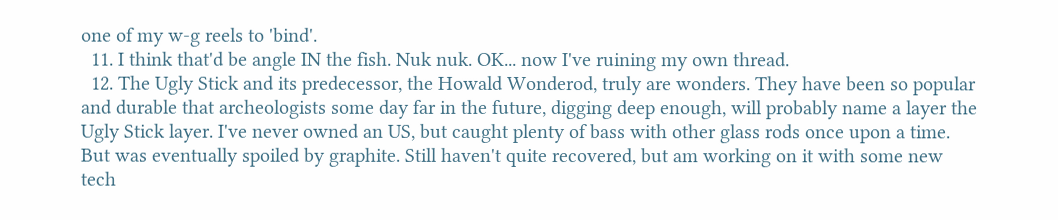one of my w-g reels to 'bind'.
  11. I think that'd be angle IN the fish. Nuk nuk. OK... now I've ruining my own thread.
  12. The Ugly Stick and its predecessor, the Howald Wonderod, truly are wonders. They have been so popular and durable that archeologists some day far in the future, digging deep enough, will probably name a layer the Ugly Stick layer. I've never owned an US, but caught plenty of bass with other glass rods once upon a time. But was eventually spoiled by graphite. Still haven't quite recovered, but am working on it with some new tech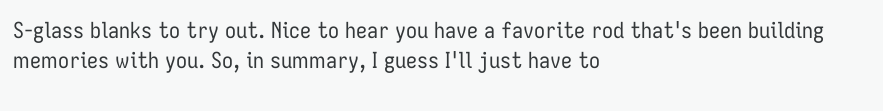S-glass blanks to try out. Nice to hear you have a favorite rod that's been building memories with you. So, in summary, I guess I'll just have to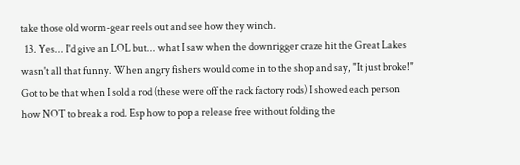take those old worm-gear reels out and see how they winch.
  13. Yes... I'd give an LOL but... what I saw when the downrigger craze hit the Great Lakes wasn't all that funny. When angry fishers would come in to the shop and say, "It just broke!" Got to be that when I sold a rod (these were off the rack factory rods) I showed each person how NOT to break a rod. Esp how to pop a release free without folding the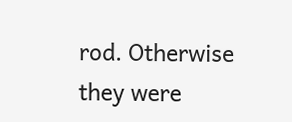rod. Otherwise they were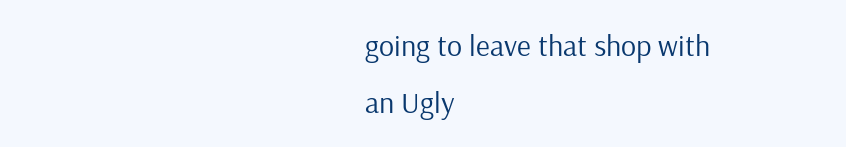going to leave that shop with an Ugly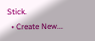Stick.
  • Create New...